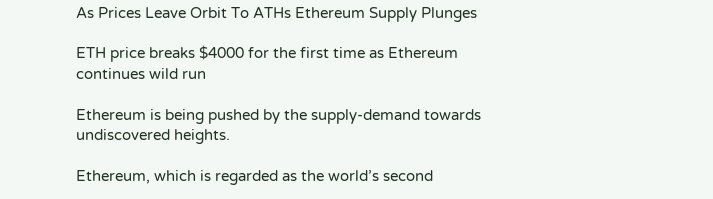As Prices Leave Orbit To ATHs Ethereum Supply Plunges

ETH price breaks $4000 for the first time as Ethereum continues wild run

Ethereum is being pushed by the supply-demand towards undiscovered heights.

Ethereum, which is regarded as the world’s second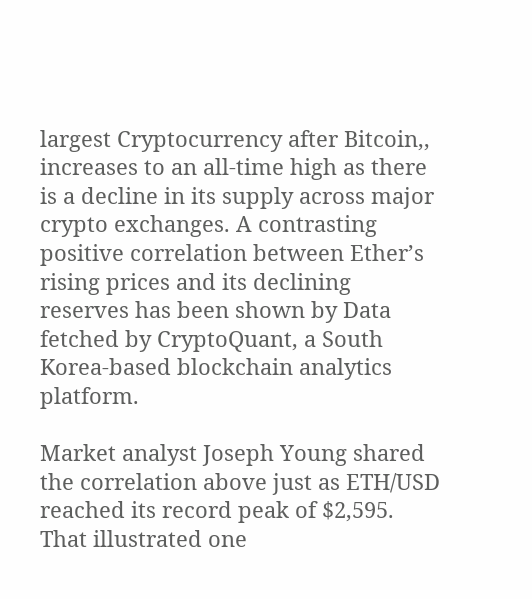largest Cryptocurrency after Bitcoin,, increases to an all-time high as there is a decline in its supply across major crypto exchanges. A contrasting positive correlation between Ether’s rising prices and its declining reserves has been shown by Data fetched by CryptoQuant, a South Korea-based blockchain analytics platform.

Market analyst Joseph Young shared the correlation above just as ETH/USD reached its record peak of $2,595. That illustrated one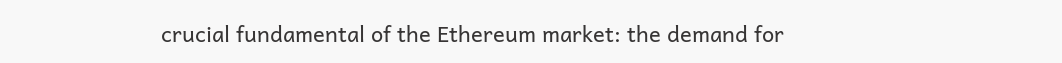crucial fundamental of the Ethereum market: the demand for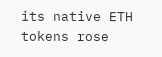its native ETH tokens rose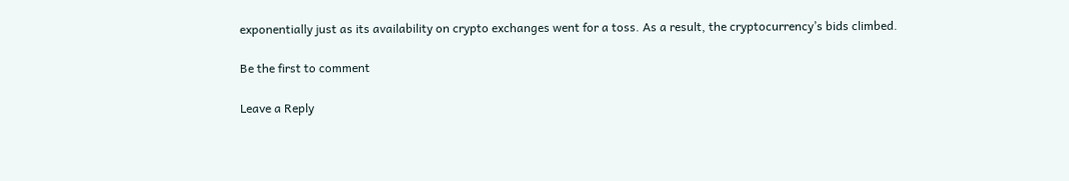exponentially just as its availability on crypto exchanges went for a toss. As a result, the cryptocurrency’s bids climbed.

Be the first to comment

Leave a Reply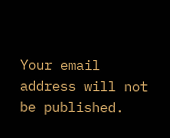Your email address will not be published.